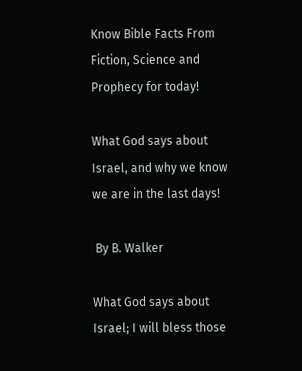Know Bible Facts From Fiction, Science and Prophecy for today!

What God says about Israel, and why we know we are in the last days!

 By B. Walker

What God says about Israel; I will bless those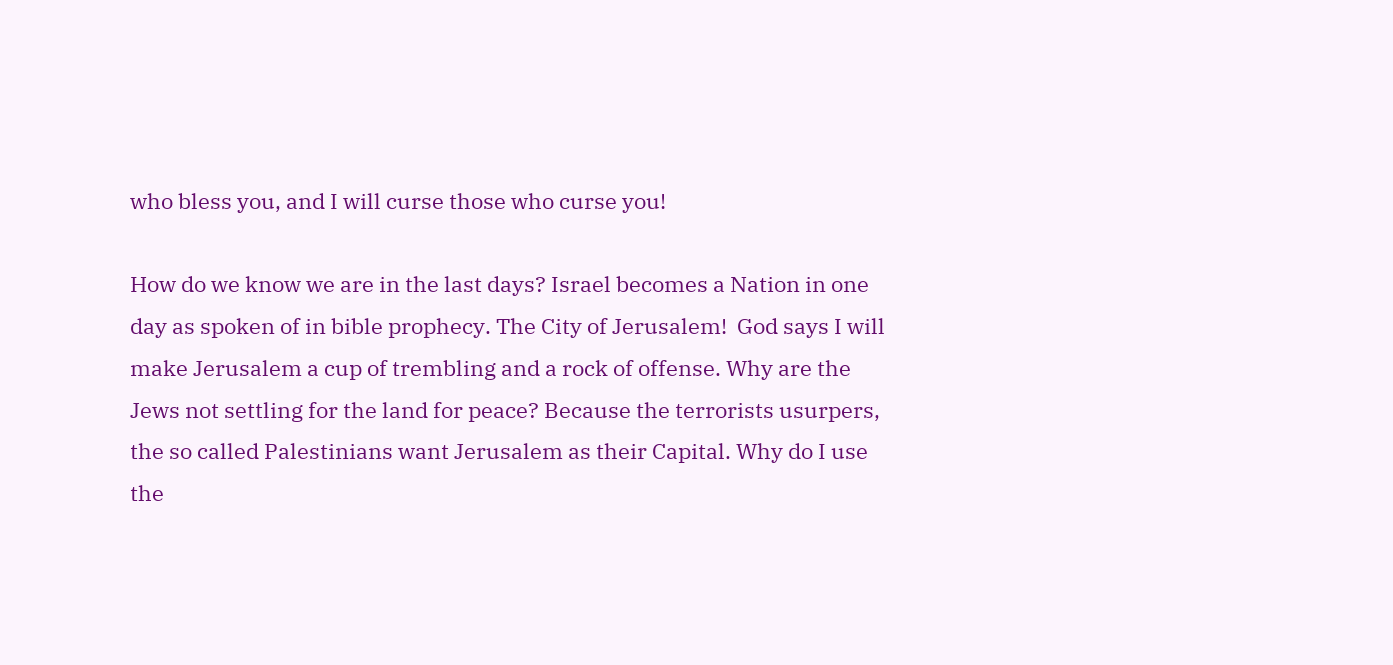who bless you, and I will curse those who curse you!

How do we know we are in the last days? Israel becomes a Nation in one day as spoken of in bible prophecy. The City of Jerusalem!  God says I will make Jerusalem a cup of trembling and a rock of offense. Why are the Jews not settling for the land for peace? Because the terrorists usurpers, the so called Palestinians want Jerusalem as their Capital. Why do I use the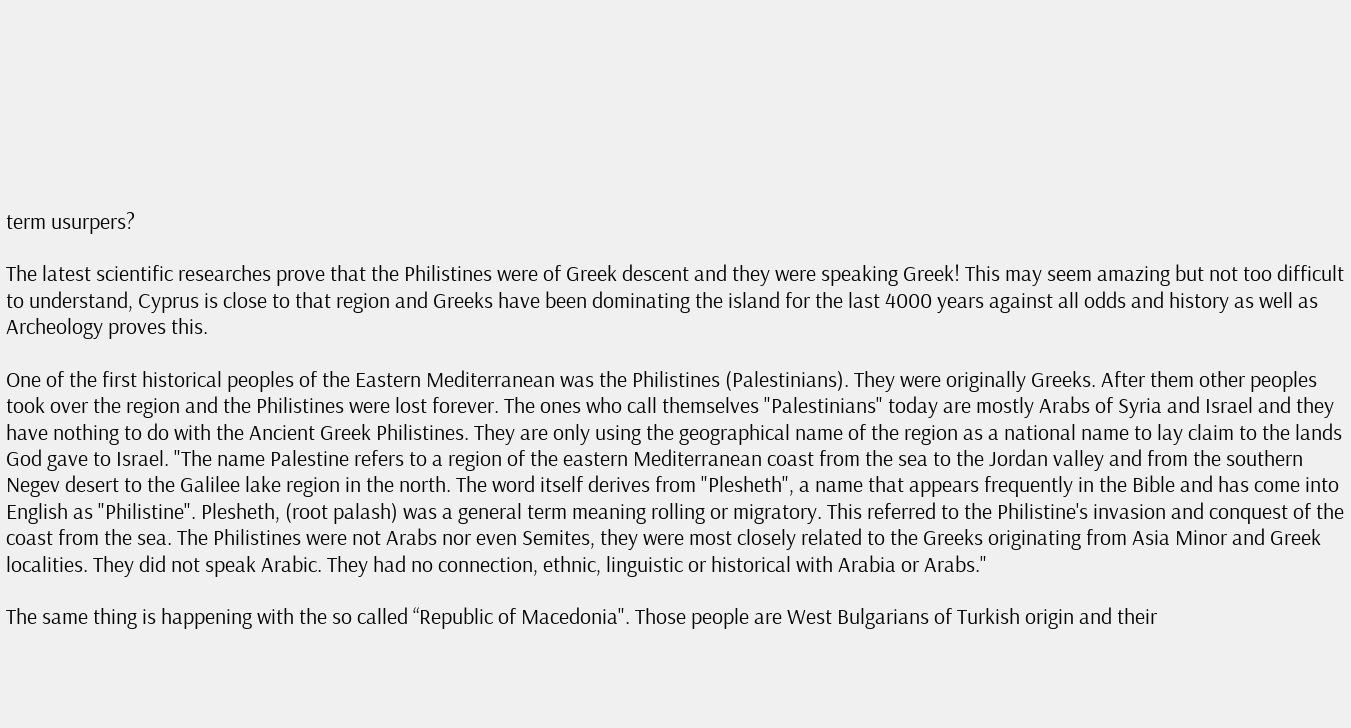term usurpers?

The latest scientific researches prove that the Philistines were of Greek descent and they were speaking Greek! This may seem amazing but not too difficult to understand, Cyprus is close to that region and Greeks have been dominating the island for the last 4000 years against all odds and history as well as Archeology proves this.

One of the first historical peoples of the Eastern Mediterranean was the Philistines (Palestinians). They were originally Greeks. After them other peoples took over the region and the Philistines were lost forever. The ones who call themselves "Palestinians" today are mostly Arabs of Syria and Israel and they have nothing to do with the Ancient Greek Philistines. They are only using the geographical name of the region as a national name to lay claim to the lands God gave to Israel. "The name Palestine refers to a region of the eastern Mediterranean coast from the sea to the Jordan valley and from the southern Negev desert to the Galilee lake region in the north. The word itself derives from "Plesheth", a name that appears frequently in the Bible and has come into English as "Philistine". Plesheth, (root palash) was a general term meaning rolling or migratory. This referred to the Philistine's invasion and conquest of the coast from the sea. The Philistines were not Arabs nor even Semites, they were most closely related to the Greeks originating from Asia Minor and Greek localities. They did not speak Arabic. They had no connection, ethnic, linguistic or historical with Arabia or Arabs."

The same thing is happening with the so called “Republic of Macedonia". Those people are West Bulgarians of Turkish origin and their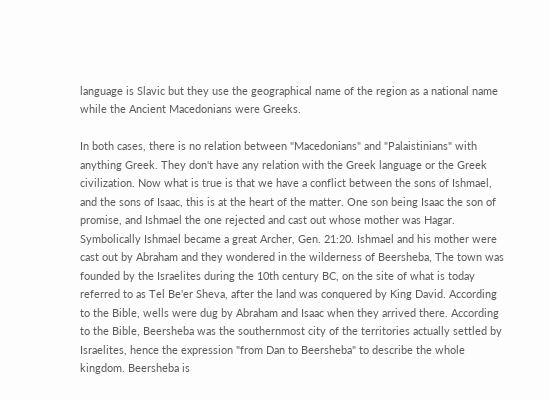language is Slavic but they use the geographical name of the region as a national name while the Ancient Macedonians were Greeks.

In both cases, there is no relation between "Macedonians" and "Palaistinians" with anything Greek. They don't have any relation with the Greek language or the Greek civilization. Now what is true is that we have a conflict between the sons of Ishmael, and the sons of Isaac, this is at the heart of the matter. One son being Isaac the son of promise, and Ishmael the one rejected and cast out whose mother was Hagar. Symbolically Ishmael became a great Archer, Gen. 21:20. Ishmael and his mother were cast out by Abraham and they wondered in the wilderness of Beersheba, The town was founded by the Israelites during the 10th century BC, on the site of what is today referred to as Tel Be'er Sheva, after the land was conquered by King David. According to the Bible, wells were dug by Abraham and Isaac when they arrived there. According to the Bible, Beersheba was the southernmost city of the territories actually settled by Israelites, hence the expression "from Dan to Beersheba" to describe the whole kingdom. Beersheba is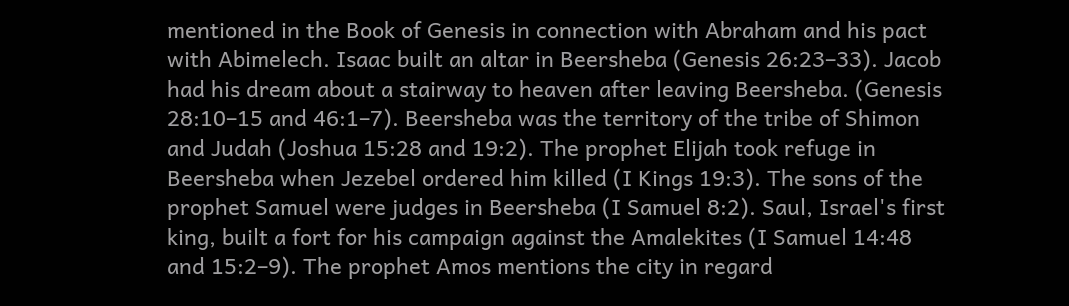mentioned in the Book of Genesis in connection with Abraham and his pact with Abimelech. Isaac built an altar in Beersheba (Genesis 26:23–33). Jacob had his dream about a stairway to heaven after leaving Beersheba. (Genesis 28:10–15 and 46:1–7). Beersheba was the territory of the tribe of Shimon and Judah (Joshua 15:28 and 19:2). The prophet Elijah took refuge in Beersheba when Jezebel ordered him killed (I Kings 19:3). The sons of the prophet Samuel were judges in Beersheba (I Samuel 8:2). Saul, Israel's first king, built a fort for his campaign against the Amalekites (I Samuel 14:48 and 15:2–9). The prophet Amos mentions the city in regard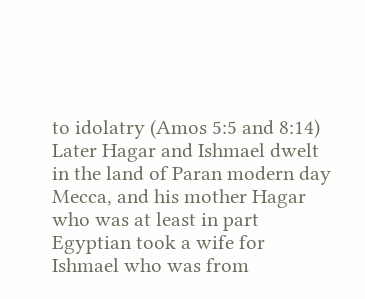to idolatry (Amos 5:5 and 8:14) Later Hagar and Ishmael dwelt in the land of Paran modern day Mecca, and his mother Hagar who was at least in part Egyptian took a wife for Ishmael who was from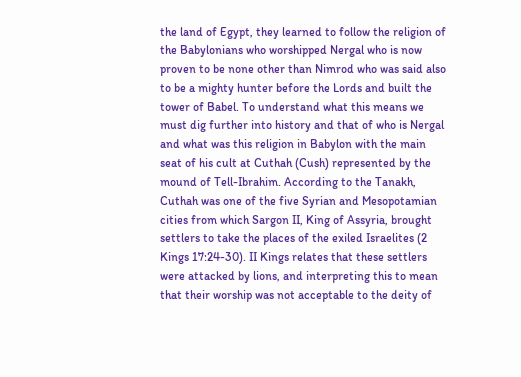the land of Egypt, they learned to follow the religion of the Babylonians who worshipped Nergal who is now proven to be none other than Nimrod who was said also to be a mighty hunter before the Lords and built the tower of Babel. To understand what this means we must dig further into history and that of who is Nergal and what was this religion in Babylon with the main seat of his cult at Cuthah (Cush) represented by the mound of Tell-Ibrahim. According to the Tanakh, Cuthah was one of the five Syrian and Mesopotamian cities from which Sargon II, King of Assyria, brought settlers to take the places of the exiled Israelites (2 Kings 17:24-30). II Kings relates that these settlers were attacked by lions, and interpreting this to mean that their worship was not acceptable to the deity of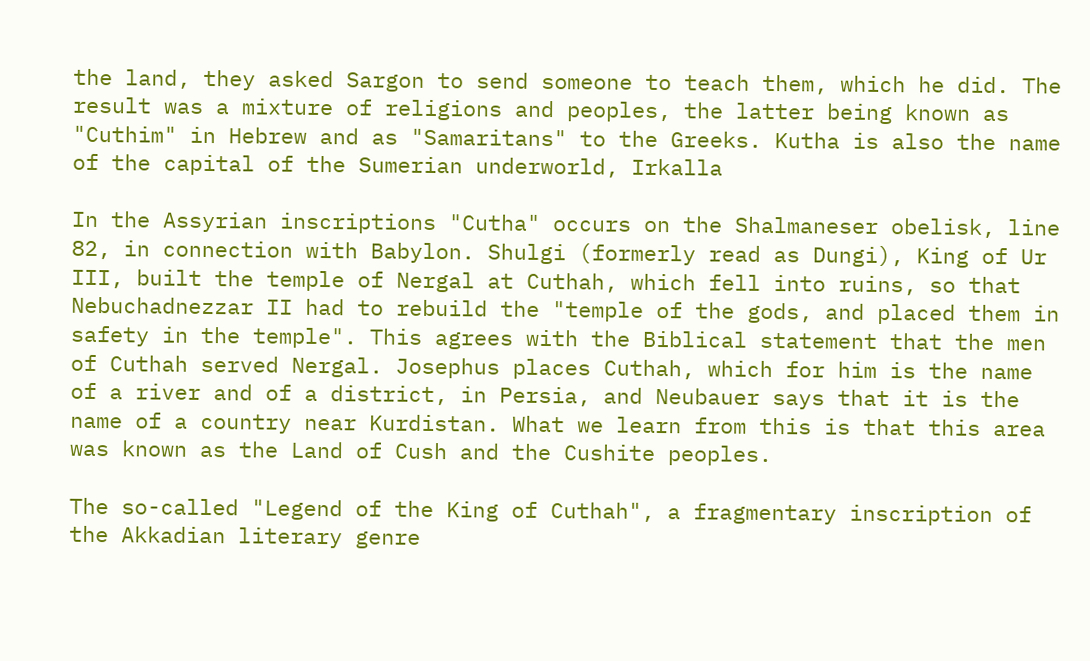the land, they asked Sargon to send someone to teach them, which he did. The result was a mixture of religions and peoples, the latter being known as "Cuthim" in Hebrew and as "Samaritans" to the Greeks. Kutha is also the name of the capital of the Sumerian underworld, Irkalla

In the Assyrian inscriptions "Cutha" occurs on the Shalmaneser obelisk, line 82, in connection with Babylon. Shulgi (formerly read as Dungi), King of Ur III, built the temple of Nergal at Cuthah, which fell into ruins, so that Nebuchadnezzar II had to rebuild the "temple of the gods, and placed them in safety in the temple". This agrees with the Biblical statement that the men of Cuthah served Nergal. Josephus places Cuthah, which for him is the name of a river and of a district, in Persia, and Neubauer says that it is the name of a country near Kurdistan. What we learn from this is that this area was known as the Land of Cush and the Cushite peoples.

The so-called "Legend of the King of Cuthah", a fragmentary inscription of the Akkadian literary genre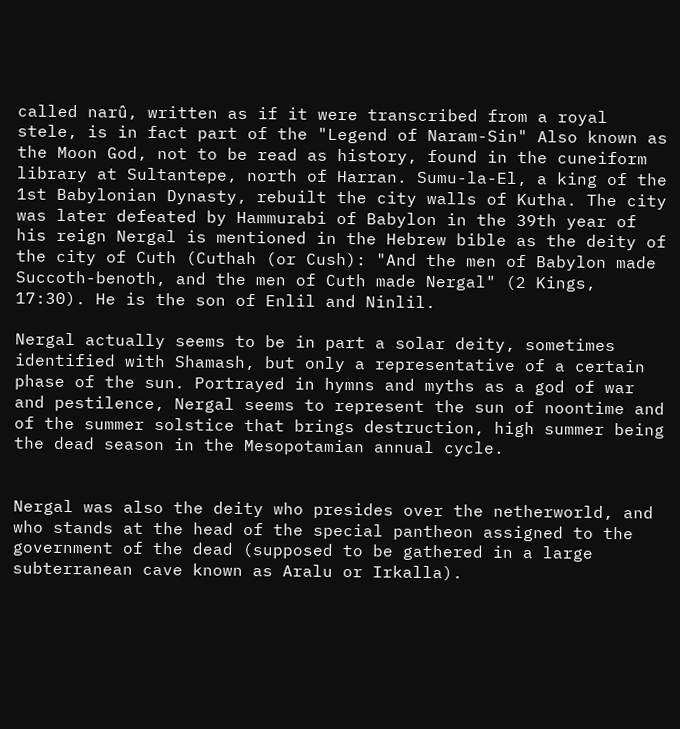called narû, written as if it were transcribed from a royal stele, is in fact part of the "Legend of Naram-Sin" Also known as the Moon God, not to be read as history, found in the cuneiform library at Sultantepe, north of Harran. Sumu-la-El, a king of the 1st Babylonian Dynasty, rebuilt the city walls of Kutha. The city was later defeated by Hammurabi of Babylon in the 39th year of his reign Nergal is mentioned in the Hebrew bible as the deity of the city of Cuth (Cuthah (or Cush): "And the men of Babylon made Succoth-benoth, and the men of Cuth made Nergal" (2 Kings, 17:30). He is the son of Enlil and Ninlil.

Nergal actually seems to be in part a solar deity, sometimes identified with Shamash, but only a representative of a certain phase of the sun. Portrayed in hymns and myths as a god of war and pestilence, Nergal seems to represent the sun of noontime and of the summer solstice that brings destruction, high summer being the dead season in the Mesopotamian annual cycle.


Nergal was also the deity who presides over the netherworld, and who stands at the head of the special pantheon assigned to the government of the dead (supposed to be gathered in a large subterranean cave known as Aralu or Irkalla).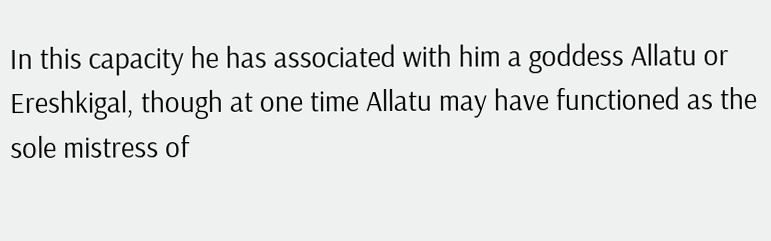In this capacity he has associated with him a goddess Allatu or Ereshkigal, though at one time Allatu may have functioned as the sole mistress of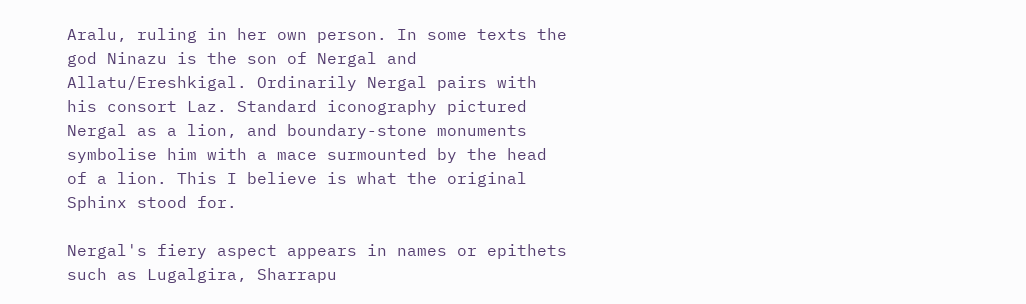Aralu, ruling in her own person. In some texts the god Ninazu is the son of Nergal and Allatu/Ereshkigal. Ordinarily Nergal pairs with his consort Laz. Standard iconography pictured Nergal as a lion, and boundary-stone monuments symbolise him with a mace surmounted by the head of a lion. This I believe is what the original Sphinx stood for.

Nergal's fiery aspect appears in names or epithets such as Lugalgira, Sharrapu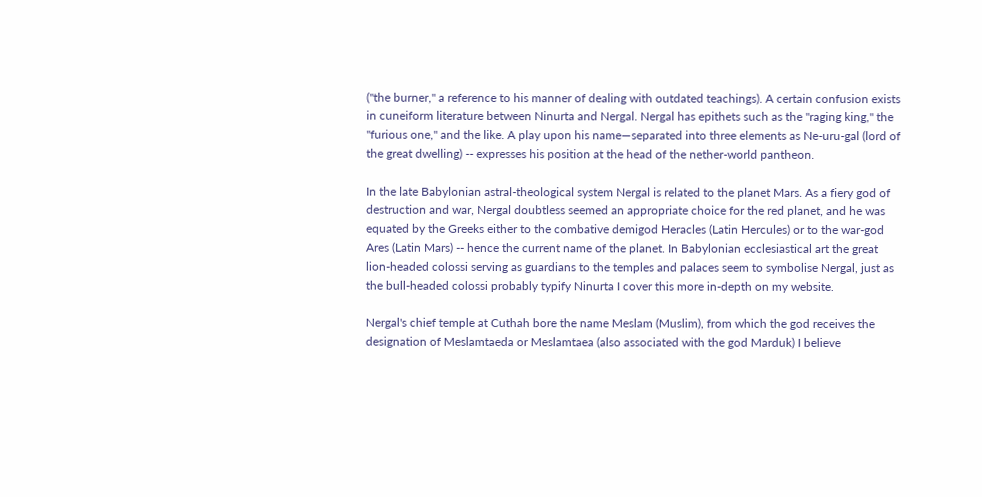("the burner," a reference to his manner of dealing with outdated teachings). A certain confusion exists in cuneiform literature between Ninurta and Nergal. Nergal has epithets such as the "raging king," the "furious one," and the like. A play upon his name—separated into three elements as Ne-uru-gal (lord of the great dwelling) -- expresses his position at the head of the nether-world pantheon.

In the late Babylonian astral-theological system Nergal is related to the planet Mars. As a fiery god of destruction and war, Nergal doubtless seemed an appropriate choice for the red planet, and he was equated by the Greeks either to the combative demigod Heracles (Latin Hercules) or to the war-god Ares (Latin Mars) -- hence the current name of the planet. In Babylonian ecclesiastical art the great lion-headed colossi serving as guardians to the temples and palaces seem to symbolise Nergal, just as the bull-headed colossi probably typify Ninurta I cover this more in-depth on my website.

Nergal's chief temple at Cuthah bore the name Meslam (Muslim), from which the god receives the designation of Meslamtaeda or Meslamtaea (also associated with the god Marduk) I believe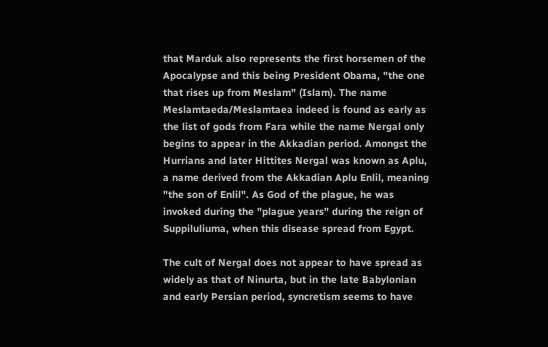that Marduk also represents the first horsemen of the Apocalypse and this being President Obama, "the one that rises up from Meslam" (Islam). The name Meslamtaeda/Meslamtaea indeed is found as early as the list of gods from Fara while the name Nergal only begins to appear in the Akkadian period. Amongst the Hurrians and later Hittites Nergal was known as Aplu, a name derived from the Akkadian Aplu Enlil, meaning "the son of Enlil". As God of the plague, he was invoked during the "plague years" during the reign of Suppiluliuma, when this disease spread from Egypt.

The cult of Nergal does not appear to have spread as widely as that of Ninurta, but in the late Babylonian and early Persian period, syncretism seems to have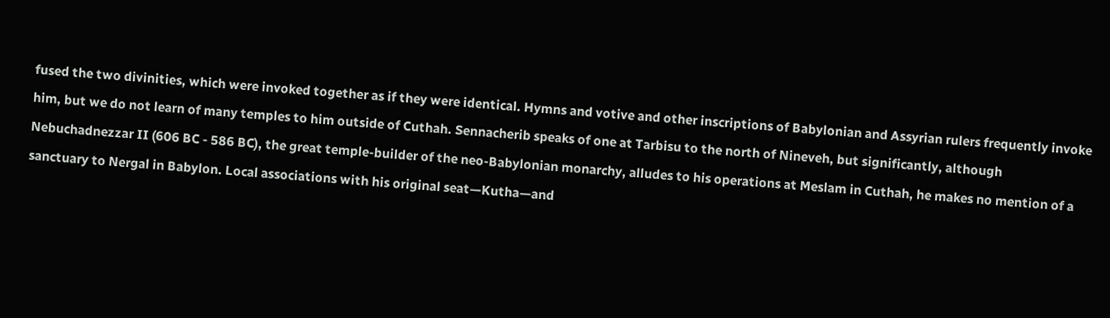fused the two divinities, which were invoked together as if they were identical. Hymns and votive and other inscriptions of Babylonian and Assyrian rulers frequently invoke him, but we do not learn of many temples to him outside of Cuthah. Sennacherib speaks of one at Tarbisu to the north of Nineveh, but significantly, although Nebuchadnezzar II (606 BC - 586 BC), the great temple-builder of the neo-Babylonian monarchy, alludes to his operations at Meslam in Cuthah, he makes no mention of a sanctuary to Nergal in Babylon. Local associations with his original seat—Kutha—and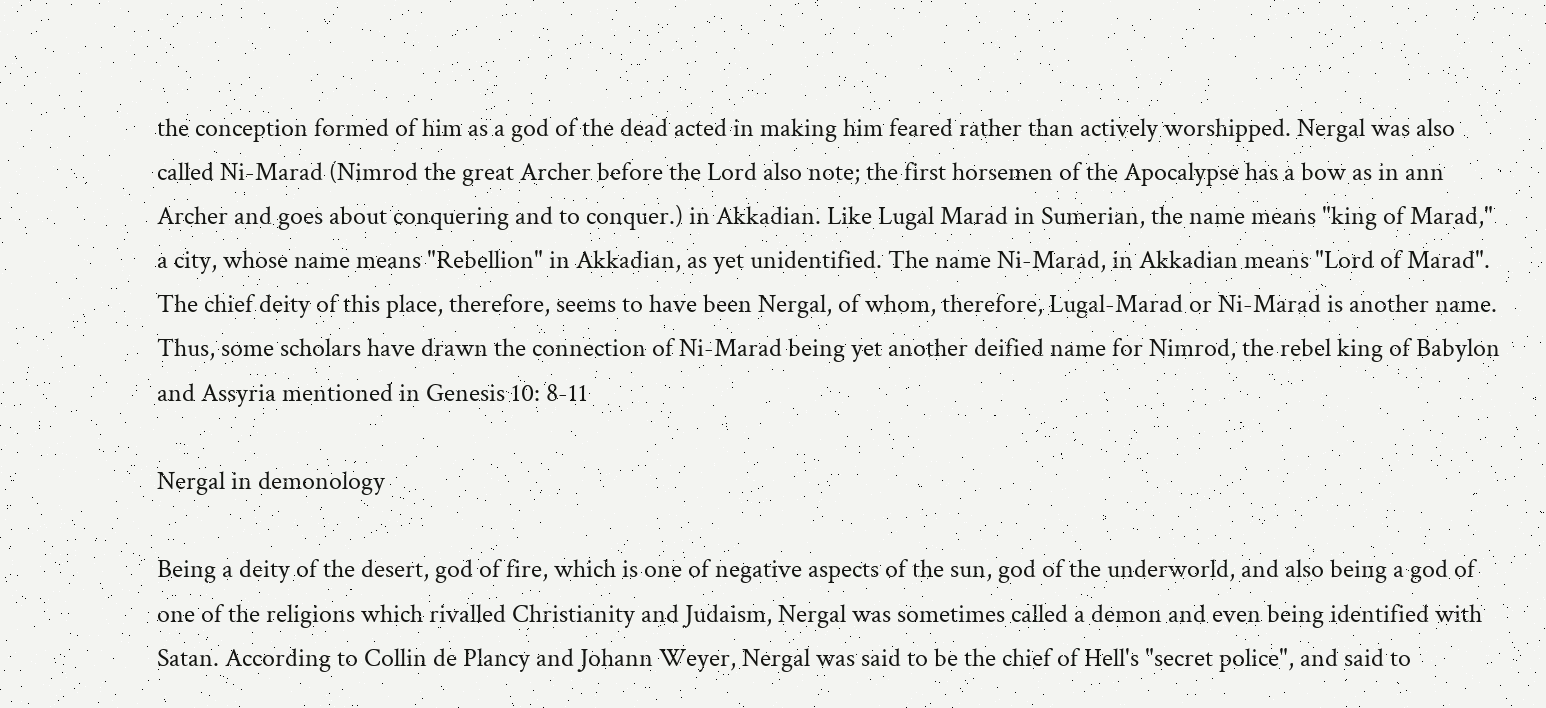the conception formed of him as a god of the dead acted in making him feared rather than actively worshipped. Nergal was also called Ni-Marad (Nimrod the great Archer before the Lord also note; the first horsemen of the Apocalypse has a bow as in ann Archer and goes about conquering and to conquer.) in Akkadian. Like Lugal Marad in Sumerian, the name means "king of Marad," a city, whose name means "Rebellion" in Akkadian, as yet unidentified. The name Ni-Marad, in Akkadian means "Lord of Marad". The chief deity of this place, therefore, seems to have been Nergal, of whom, therefore, Lugal-Marad or Ni-Marad is another name. Thus, some scholars have drawn the connection of Ni-Marad being yet another deified name for Nimrod, the rebel king of Babylon and Assyria mentioned in Genesis 10: 8-11

Nergal in demonology

Being a deity of the desert, god of fire, which is one of negative aspects of the sun, god of the underworld, and also being a god of one of the religions which rivalled Christianity and Judaism, Nergal was sometimes called a demon and even being identified with Satan. According to Collin de Plancy and Johann Weyer, Nergal was said to be the chief of Hell's "secret police", and said to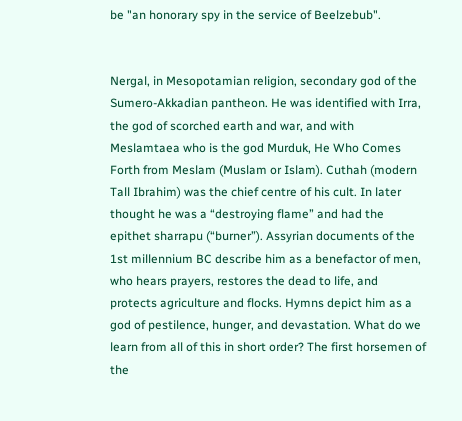be "an honorary spy in the service of Beelzebub".


Nergal, in Mesopotamian religion, secondary god of the Sumero-Akkadian pantheon. He was identified with Irra, the god of scorched earth and war, and with Meslamtaea who is the god Murduk, He Who Comes Forth from Meslam (Muslam or Islam). Cuthah (modern Tall Ibrahim) was the chief centre of his cult. In later thought he was a “destroying flame” and had the epithet sharrapu (“burner”). Assyrian documents of the 1st millennium BC describe him as a benefactor of men, who hears prayers, restores the dead to life, and protects agriculture and flocks. Hymns depict him as a god of pestilence, hunger, and devastation. What do we learn from all of this in short order? The first horsemen of the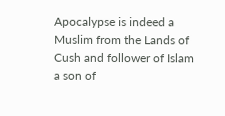Apocalypse is indeed a Muslim from the Lands of Cush and follower of Islam a son of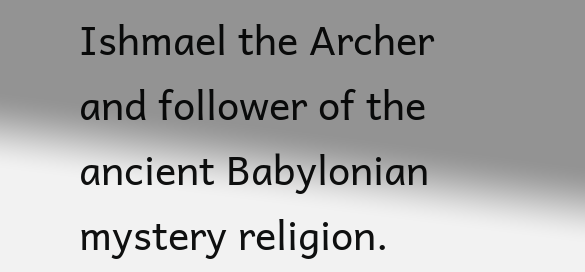Ishmael the Archer and follower of the ancient Babylonian mystery religion.